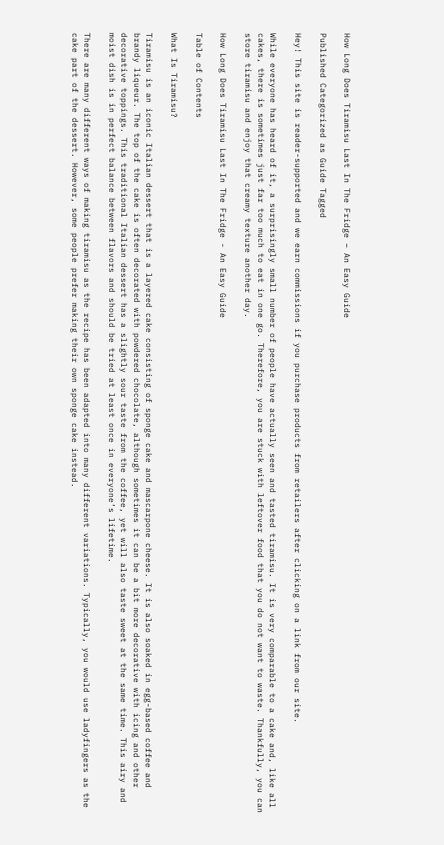How Long Does Tiramisu Last In The Fridge – An Easy Guide

Published Categorized as Guide Tagged

Hey! This site is reader-supported and we earn commissions if you purchase products from retailers after clicking on a link from our site.

While everyone has heard of it, a surprisingly small number of people have actually seen and tasted tiramisu. It is very comparable to a cake and, like all cakes, there is sometimes just far too much to eat in one go. Therefore, you are stuck with leftover food that you do not want to waste. Thankfully, you can store tiramisu and enjoy that creamy texture another day.

How Long Does Tiramisu Last In The Fridge - An Easy Guide

Table of Contents

What Is Tiramisu?

Tiramisu is an iconic Italian dessert that is a layered cake consisting of sponge cake and mascarpone cheese. It is also soaked in egg-based coffee and brandy liqueur. The top of the cake is often decorated with powdered chocolate, although sometimes it can be a bit more decorative with icing and other decorative toppings. This traditional Italian dessert has a slightly sour taste from the coffee, yet will also taste sweet at the same time. This airy and moist dish is in perfect balance between flavors and should be tried at least once in everyone’s lifetime.

There are many different ways of making tiramisu as the recipe has been adapted into many different variations. Typically, you would use ladyfingers as the cake part of the dessert. However, some people prefer making their own sponge cake instead.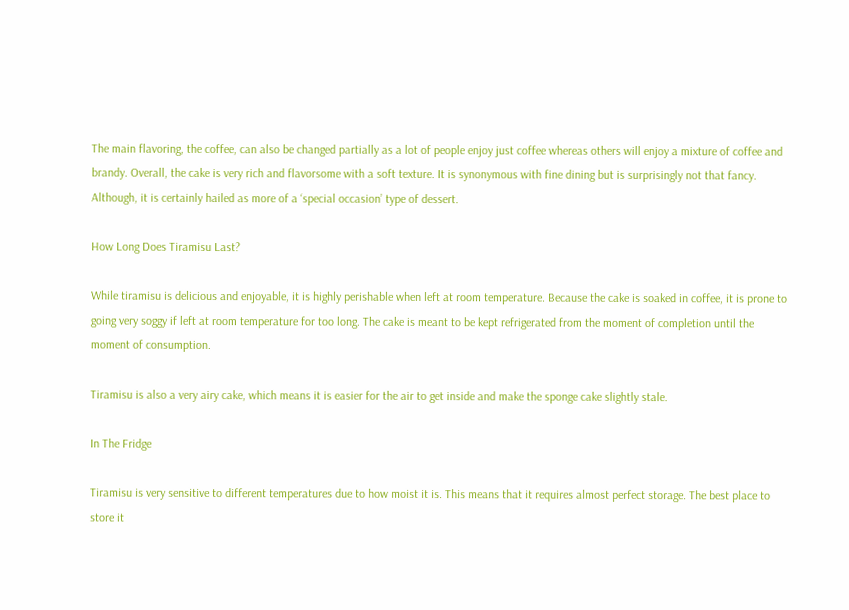The main flavoring, the coffee, can also be changed partially as a lot of people enjoy just coffee whereas others will enjoy a mixture of coffee and brandy. Overall, the cake is very rich and flavorsome with a soft texture. It is synonymous with fine dining but is surprisingly not that fancy. Although, it is certainly hailed as more of a ‘special occasion’ type of dessert.

How Long Does Tiramisu Last?

While tiramisu is delicious and enjoyable, it is highly perishable when left at room temperature. Because the cake is soaked in coffee, it is prone to going very soggy if left at room temperature for too long. The cake is meant to be kept refrigerated from the moment of completion until the moment of consumption.

Tiramisu is also a very airy cake, which means it is easier for the air to get inside and make the sponge cake slightly stale.

In The Fridge

Tiramisu is very sensitive to different temperatures due to how moist it is. This means that it requires almost perfect storage. The best place to store it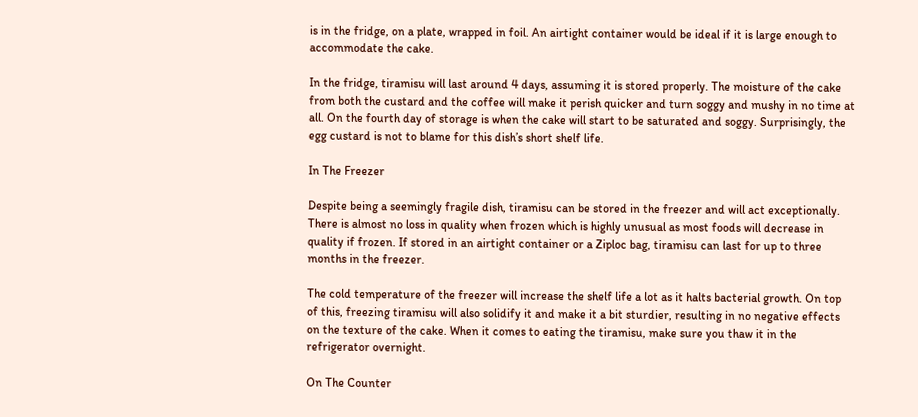is in the fridge, on a plate, wrapped in foil. An airtight container would be ideal if it is large enough to accommodate the cake.

In the fridge, tiramisu will last around 4 days, assuming it is stored properly. The moisture of the cake from both the custard and the coffee will make it perish quicker and turn soggy and mushy in no time at all. On the fourth day of storage is when the cake will start to be saturated and soggy. Surprisingly, the egg custard is not to blame for this dish’s short shelf life.

In The Freezer

Despite being a seemingly fragile dish, tiramisu can be stored in the freezer and will act exceptionally. There is almost no loss in quality when frozen which is highly unusual as most foods will decrease in quality if frozen. If stored in an airtight container or a Ziploc bag, tiramisu can last for up to three months in the freezer.

The cold temperature of the freezer will increase the shelf life a lot as it halts bacterial growth. On top of this, freezing tiramisu will also solidify it and make it a bit sturdier, resulting in no negative effects on the texture of the cake. When it comes to eating the tiramisu, make sure you thaw it in the refrigerator overnight.

On The Counter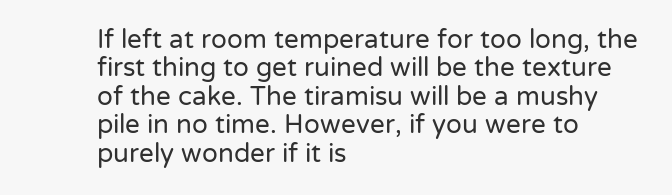If left at room temperature for too long, the first thing to get ruined will be the texture of the cake. The tiramisu will be a mushy pile in no time. However, if you were to purely wonder if it is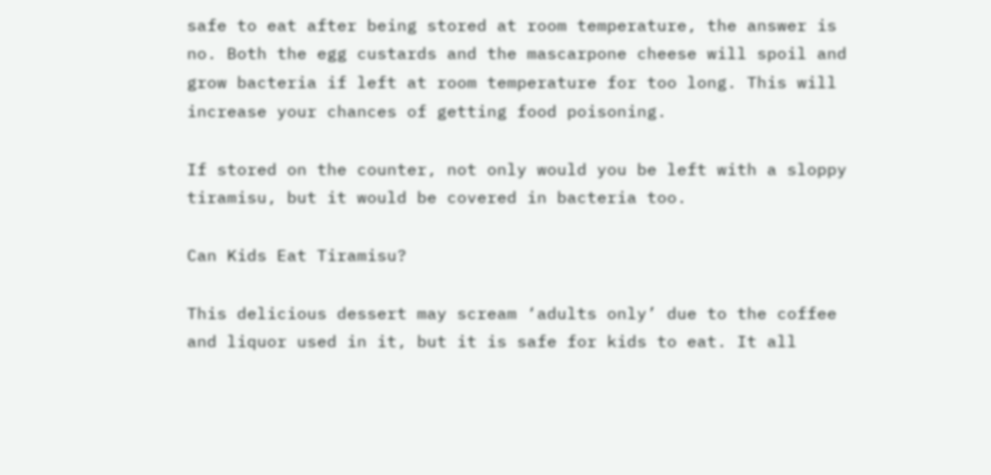safe to eat after being stored at room temperature, the answer is no. Both the egg custards and the mascarpone cheese will spoil and grow bacteria if left at room temperature for too long. This will increase your chances of getting food poisoning.

If stored on the counter, not only would you be left with a sloppy tiramisu, but it would be covered in bacteria too.

Can Kids Eat Tiramisu?

This delicious dessert may scream ‘adults only’ due to the coffee and liquor used in it, but it is safe for kids to eat. It all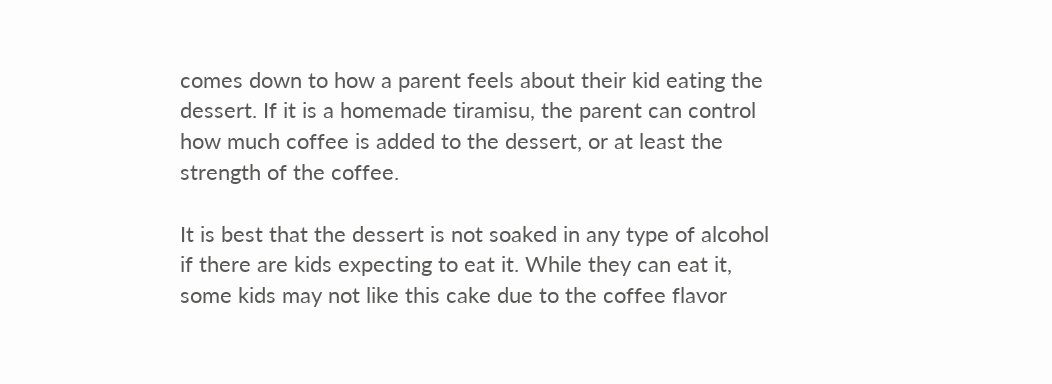comes down to how a parent feels about their kid eating the dessert. If it is a homemade tiramisu, the parent can control how much coffee is added to the dessert, or at least the strength of the coffee.

It is best that the dessert is not soaked in any type of alcohol if there are kids expecting to eat it. While they can eat it, some kids may not like this cake due to the coffee flavor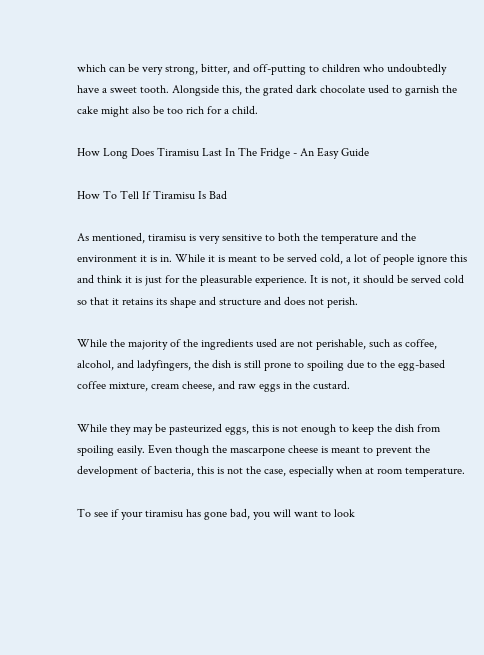which can be very strong, bitter, and off-putting to children who undoubtedly have a sweet tooth. Alongside this, the grated dark chocolate used to garnish the cake might also be too rich for a child.

How Long Does Tiramisu Last In The Fridge - An Easy Guide

How To Tell If Tiramisu Is Bad

As mentioned, tiramisu is very sensitive to both the temperature and the environment it is in. While it is meant to be served cold, a lot of people ignore this and think it is just for the pleasurable experience. It is not, it should be served cold so that it retains its shape and structure and does not perish.

While the majority of the ingredients used are not perishable, such as coffee, alcohol, and ladyfingers, the dish is still prone to spoiling due to the egg-based coffee mixture, cream cheese, and raw eggs in the custard.

While they may be pasteurized eggs, this is not enough to keep the dish from spoiling easily. Even though the mascarpone cheese is meant to prevent the development of bacteria, this is not the case, especially when at room temperature.

To see if your tiramisu has gone bad, you will want to look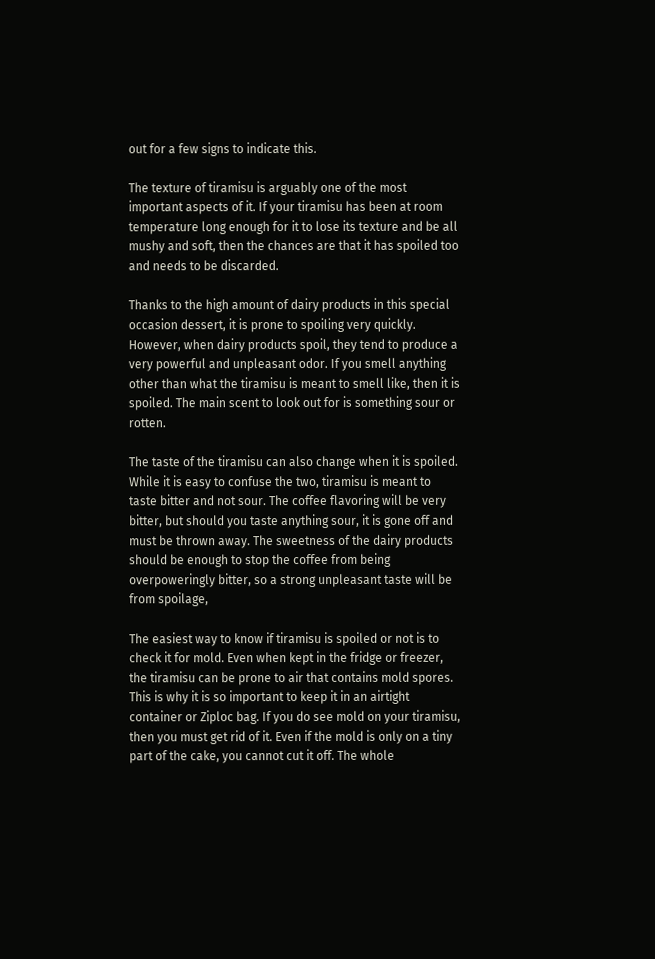out for a few signs to indicate this.

The texture of tiramisu is arguably one of the most important aspects of it. If your tiramisu has been at room temperature long enough for it to lose its texture and be all mushy and soft, then the chances are that it has spoiled too and needs to be discarded.

Thanks to the high amount of dairy products in this special occasion dessert, it is prone to spoiling very quickly. However, when dairy products spoil, they tend to produce a very powerful and unpleasant odor. If you smell anything other than what the tiramisu is meant to smell like, then it is spoiled. The main scent to look out for is something sour or rotten.

The taste of the tiramisu can also change when it is spoiled. While it is easy to confuse the two, tiramisu is meant to taste bitter and not sour. The coffee flavoring will be very bitter, but should you taste anything sour, it is gone off and must be thrown away. The sweetness of the dairy products should be enough to stop the coffee from being overpoweringly bitter, so a strong unpleasant taste will be from spoilage,

The easiest way to know if tiramisu is spoiled or not is to check it for mold. Even when kept in the fridge or freezer, the tiramisu can be prone to air that contains mold spores. This is why it is so important to keep it in an airtight container or Ziploc bag. If you do see mold on your tiramisu, then you must get rid of it. Even if the mold is only on a tiny part of the cake, you cannot cut it off. The whole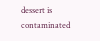dessert is contaminated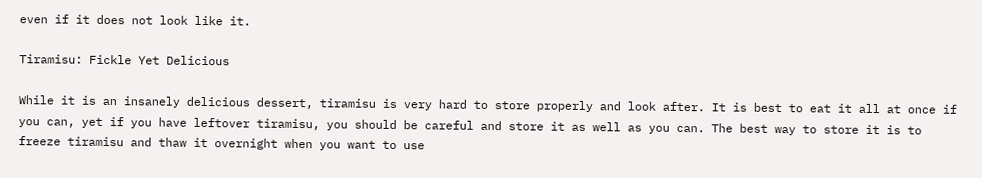even if it does not look like it.

Tiramisu: Fickle Yet Delicious

While it is an insanely delicious dessert, tiramisu is very hard to store properly and look after. It is best to eat it all at once if you can, yet if you have leftover tiramisu, you should be careful and store it as well as you can. The best way to store it is to freeze tiramisu and thaw it overnight when you want to use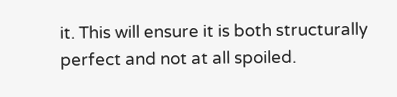it. This will ensure it is both structurally perfect and not at all spoiled.